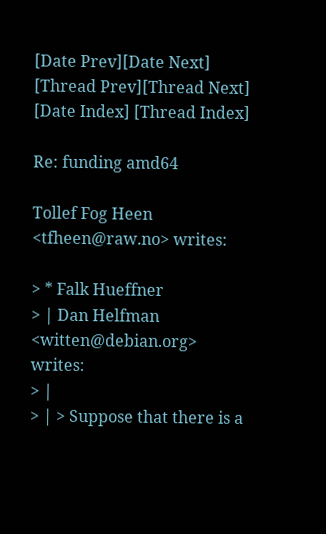[Date Prev][Date Next] [Thread Prev][Thread Next] [Date Index] [Thread Index]

Re: funding amd64

Tollef Fog Heen <tfheen@raw.no> writes:

> * Falk Hueffner
> | Dan Helfman <witten@debian.org> writes:
> |
> | > Suppose that there is a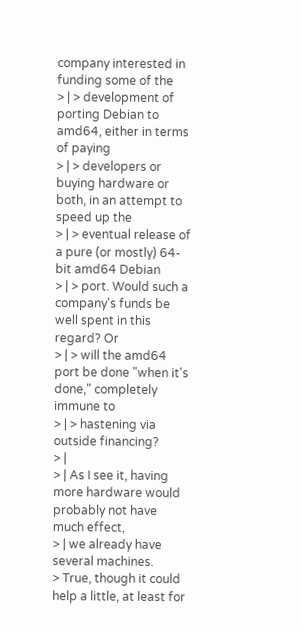company interested in funding some of the
> | > development of porting Debian to amd64, either in terms of paying
> | > developers or buying hardware or both, in an attempt to speed up the
> | > eventual release of a pure (or mostly) 64-bit amd64 Debian
> | > port. Would such a company's funds be well spent in this regard? Or
> | > will the amd64 port be done "when it's done," completely immune to
> | > hastening via outside financing?
> |
> | As I see it, having more hardware would probably not have much effect,
> | we already have several machines.
> True, though it could help a little, at least for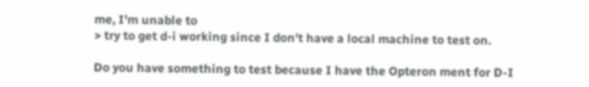me, I'm unable to
> try to get d-i working since I don't have a local machine to test on.

Do you have something to test because I have the Opteron ment for D-I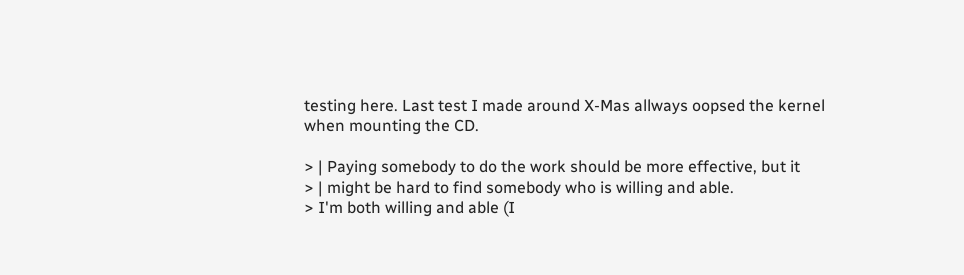testing here. Last test I made around X-Mas allways oopsed the kernel
when mounting the CD.

> | Paying somebody to do the work should be more effective, but it
> | might be hard to find somebody who is willing and able.
> I'm both willing and able (I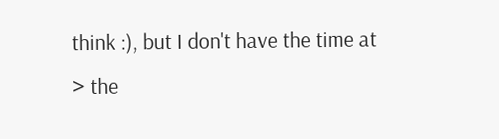think :), but I don't have the time at
> the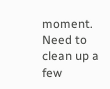moment.  Need to clean up a few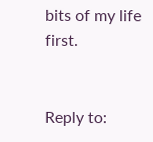bits of my life first.


Reply to: